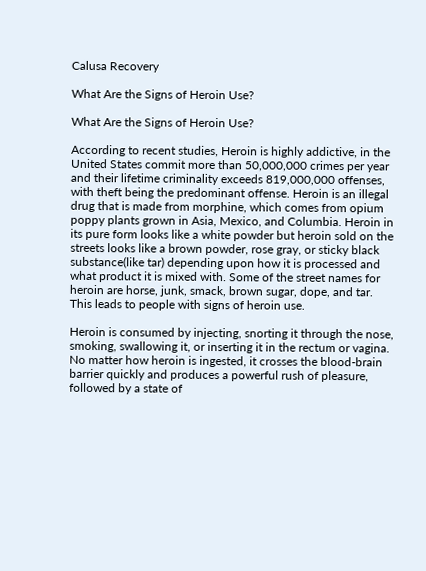Calusa Recovery

What Are the Signs of Heroin Use?

What Are the Signs of Heroin Use?

According to recent studies, Heroin is highly addictive, in the United States commit more than 50,000,000 crimes per year and their lifetime criminality exceeds 819,000,000 offenses, with theft being the predominant offense. Heroin is an illegal drug that is made from morphine, which comes from opium poppy plants grown in Asia, Mexico, and Columbia. Heroin in its pure form looks like a white powder but heroin sold on the streets looks like a brown powder, rose gray, or sticky black substance(like tar) depending upon how it is processed and what product it is mixed with. Some of the street names for heroin are horse, junk, smack, brown sugar, dope, and tar. This leads to people with signs of heroin use.

Heroin is consumed by injecting, snorting it through the nose, smoking, swallowing it, or inserting it in the rectum or vagina. No matter how heroin is ingested, it crosses the blood-brain barrier quickly and produces a powerful rush of pleasure, followed by a state of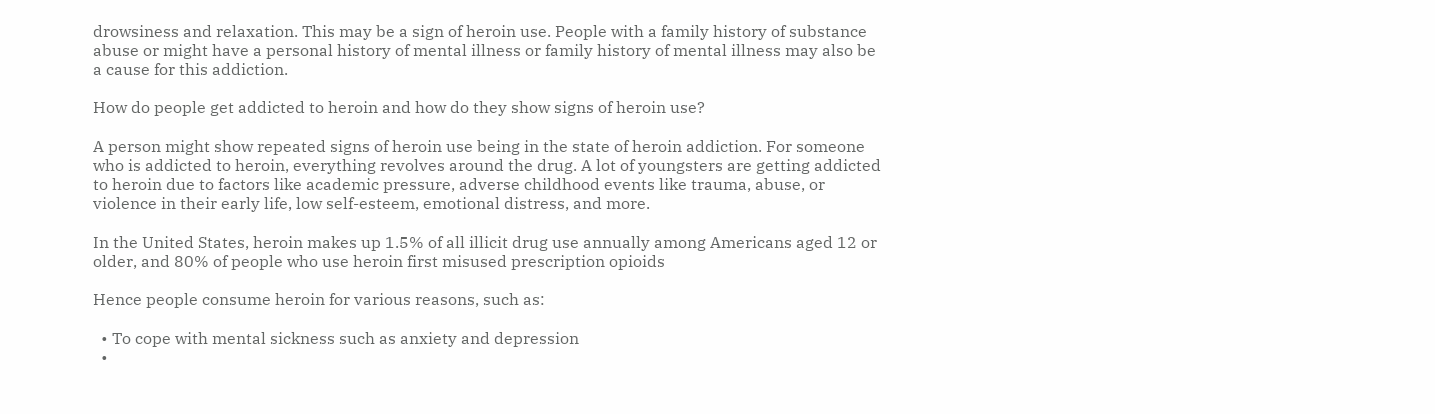drowsiness and relaxation. This may be a sign of heroin use. People with a family history of substance abuse or might have a personal history of mental illness or family history of mental illness may also be a cause for this addiction.

How do people get addicted to heroin and how do they show signs of heroin use?

A person might show repeated signs of heroin use being in the state of heroin addiction. For someone who is addicted to heroin, everything revolves around the drug. A lot of youngsters are getting addicted to heroin due to factors like academic pressure, adverse childhood events like trauma, abuse, or violence in their early life, low self-esteem, emotional distress, and more.

In the United States, heroin makes up 1.5% of all illicit drug use annually among Americans aged 12 or older, and 80% of people who use heroin first misused prescription opioids

Hence people consume heroin for various reasons, such as:

  • To cope with mental sickness such as anxiety and depression
  •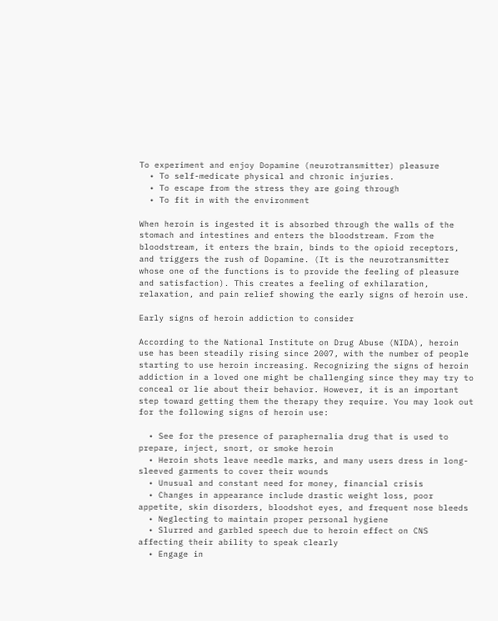To experiment and enjoy Dopamine (neurotransmitter) pleasure
  • To self-medicate physical and chronic injuries.
  • To escape from the stress they are going through
  • To fit in with the environment

When heroin is ingested it is absorbed through the walls of the stomach and intestines and enters the bloodstream. From the bloodstream, it enters the brain, binds to the opioid receptors, and triggers the rush of Dopamine. (It is the neurotransmitter whose one of the functions is to provide the feeling of pleasure and satisfaction). This creates a feeling of exhilaration, relaxation, and pain relief showing the early signs of heroin use.

Early signs of heroin addiction to consider

According to the National Institute on Drug Abuse (NIDA), heroin use has been steadily rising since 2007, with the number of people starting to use heroin increasing. Recognizing the signs of heroin addiction in a loved one might be challenging since they may try to conceal or lie about their behavior. However, it is an important step toward getting them the therapy they require. You may look out for the following signs of heroin use:

  • See for the presence of paraphernalia drug that is used to prepare, inject, snort, or smoke heroin
  • Heroin shots leave needle marks, and many users dress in long-sleeved garments to cover their wounds
  • Unusual and constant need for money, financial crisis
  • Changes in appearance include drastic weight loss, poor appetite, skin disorders, bloodshot eyes, and frequent nose bleeds
  • Neglecting to maintain proper personal hygiene
  • Slurred and garbled speech due to heroin effect on CNS affecting their ability to speak clearly
  • Engage in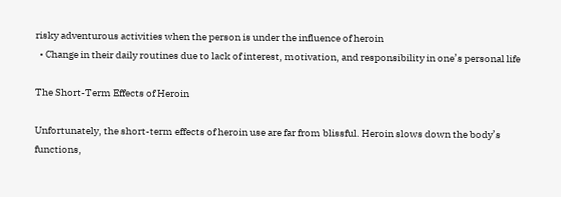risky adventurous activities when the person is under the influence of heroin
  • Change in their daily routines due to lack of interest, motivation, and responsibility in one’s personal life

The Short-Term Effects of Heroin

Unfortunately, the short-term effects of heroin use are far from blissful. Heroin slows down the body’s functions,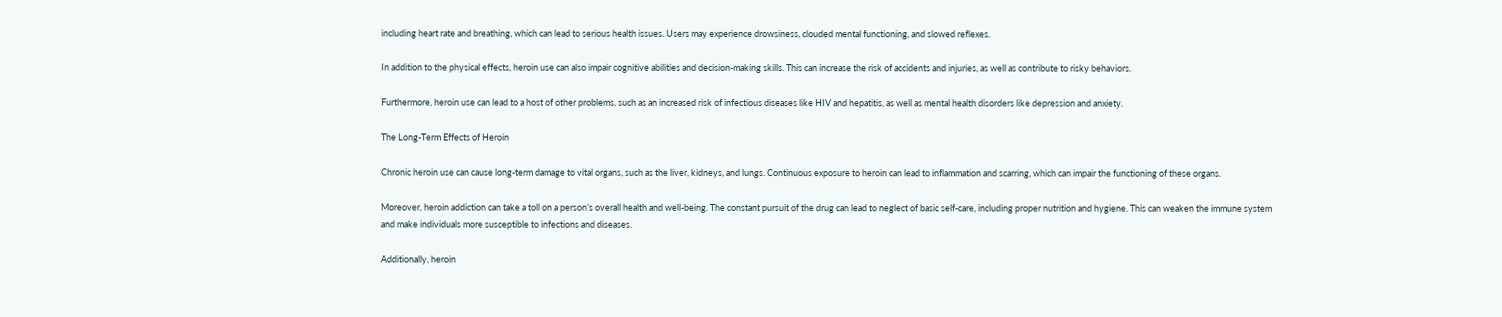including heart rate and breathing, which can lead to serious health issues. Users may experience drowsiness, clouded mental functioning, and slowed reflexes.

In addition to the physical effects, heroin use can also impair cognitive abilities and decision-making skills. This can increase the risk of accidents and injuries, as well as contribute to risky behaviors.

Furthermore, heroin use can lead to a host of other problems, such as an increased risk of infectious diseases like HIV and hepatitis, as well as mental health disorders like depression and anxiety.

The Long-Term Effects of Heroin

Chronic heroin use can cause long-term damage to vital organs, such as the liver, kidneys, and lungs. Continuous exposure to heroin can lead to inflammation and scarring, which can impair the functioning of these organs.

Moreover, heroin addiction can take a toll on a person’s overall health and well-being. The constant pursuit of the drug can lead to neglect of basic self-care, including proper nutrition and hygiene. This can weaken the immune system and make individuals more susceptible to infections and diseases.

Additionally, heroin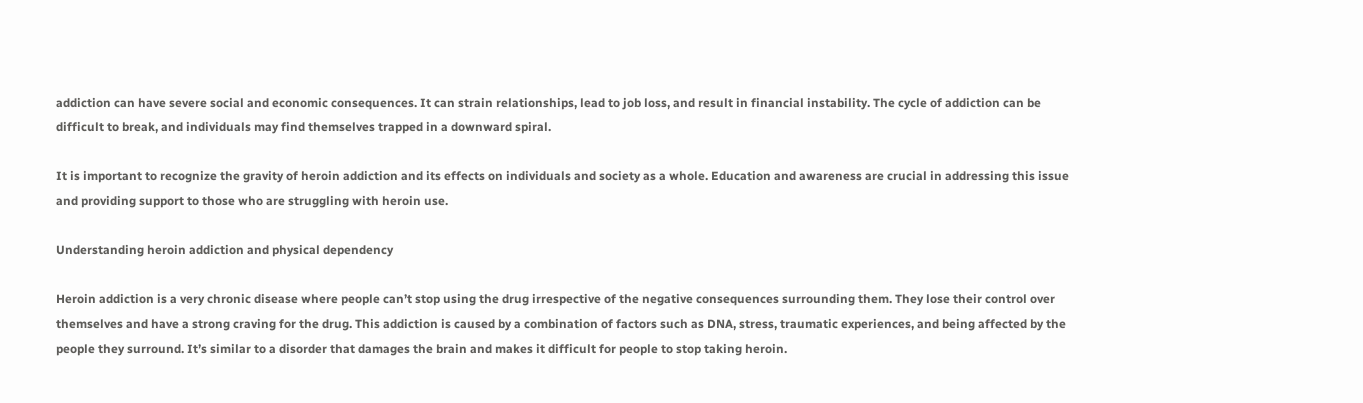addiction can have severe social and economic consequences. It can strain relationships, lead to job loss, and result in financial instability. The cycle of addiction can be difficult to break, and individuals may find themselves trapped in a downward spiral.

It is important to recognize the gravity of heroin addiction and its effects on individuals and society as a whole. Education and awareness are crucial in addressing this issue and providing support to those who are struggling with heroin use.

Understanding heroin addiction and physical dependency

Heroin addiction is a very chronic disease where people can’t stop using the drug irrespective of the negative consequences surrounding them. They lose their control over themselves and have a strong craving for the drug. This addiction is caused by a combination of factors such as DNA, stress, traumatic experiences, and being affected by the people they surround. It’s similar to a disorder that damages the brain and makes it difficult for people to stop taking heroin.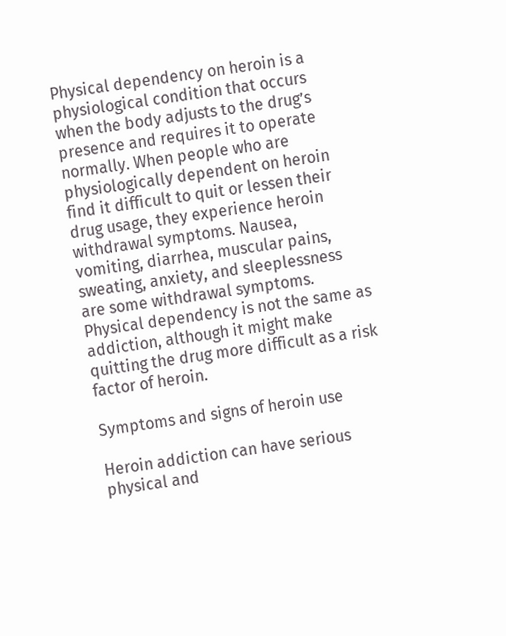Physical dependency on heroin is a physiological condition that occurs when the body adjusts to the drug’s presence and requires it to operate normally. When people who are physiologically dependent on heroin find it difficult to quit or lessen their drug usage, they experience heroin withdrawal symptoms. Nausea, vomiting, diarrhea, muscular pains, sweating, anxiety, and sleeplessness are some withdrawal symptoms. Physical dependency is not the same as addiction, although it might make quitting the drug more difficult as a risk factor of heroin.

Symptoms and signs of heroin use

Heroin addiction can have serious physical and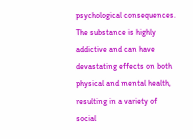psychological consequences. The substance is highly addictive and can have devastating effects on both physical and mental health, resulting in a variety of social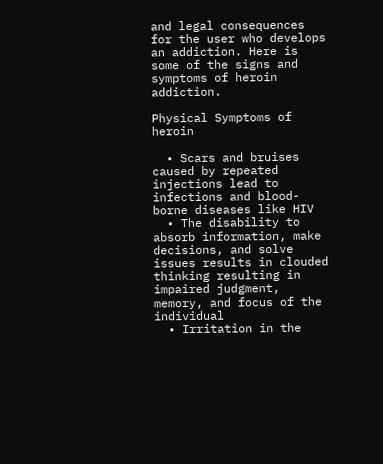and legal consequences for the user who develops an addiction. Here is some of the signs and symptoms of heroin addiction.

Physical Symptoms of heroin

  • Scars and bruises caused by repeated injections lead to infections and blood-borne diseases like HIV
  • The disability to absorb information, make decisions, and solve issues results in clouded thinking resulting in impaired judgment, memory, and focus of the individual
  • Irritation in the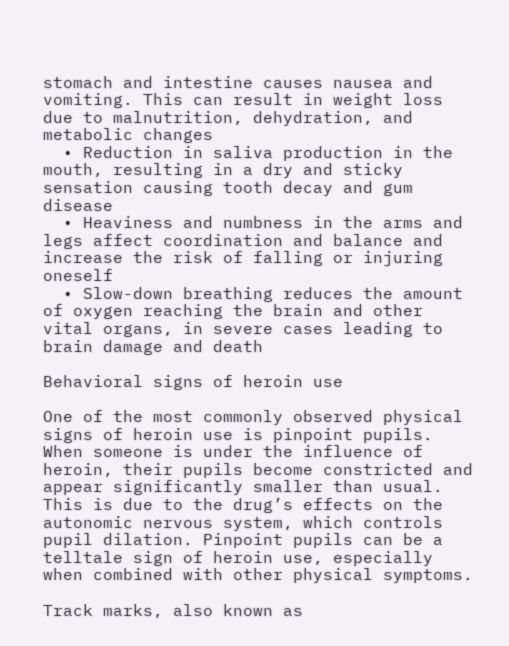stomach and intestine causes nausea and vomiting. This can result in weight loss due to malnutrition, dehydration, and metabolic changes
  • Reduction in saliva production in the mouth, resulting in a dry and sticky sensation causing tooth decay and gum disease
  • Heaviness and numbness in the arms and legs affect coordination and balance and increase the risk of falling or injuring oneself
  • Slow-down breathing reduces the amount of oxygen reaching the brain and other vital organs, in severe cases leading to brain damage and death

Behavioral signs of heroin use

One of the most commonly observed physical signs of heroin use is pinpoint pupils. When someone is under the influence of heroin, their pupils become constricted and appear significantly smaller than usual. This is due to the drug’s effects on the autonomic nervous system, which controls pupil dilation. Pinpoint pupils can be a telltale sign of heroin use, especially when combined with other physical symptoms.

Track marks, also known as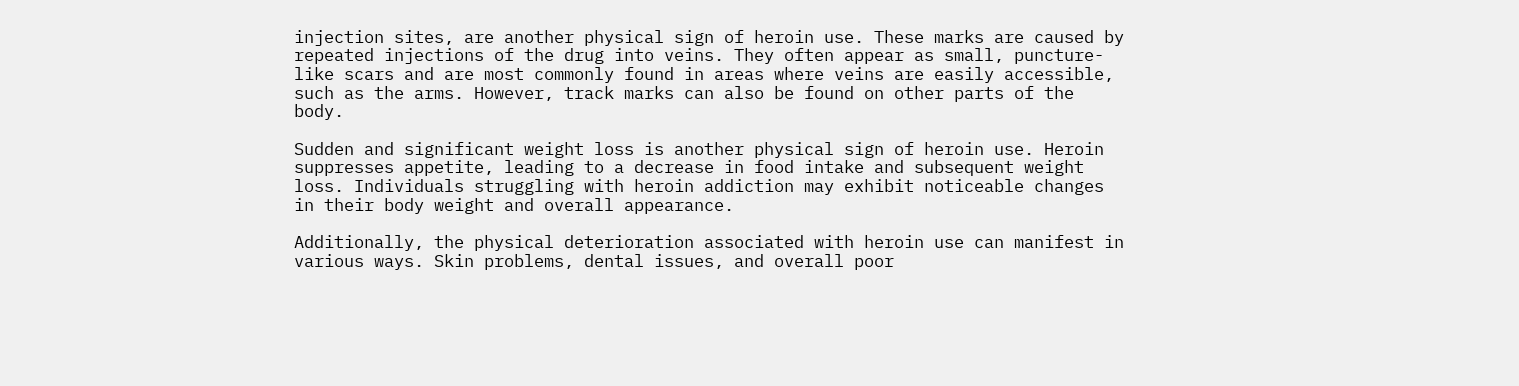injection sites, are another physical sign of heroin use. These marks are caused by repeated injections of the drug into veins. They often appear as small, puncture-like scars and are most commonly found in areas where veins are easily accessible, such as the arms. However, track marks can also be found on other parts of the body.

Sudden and significant weight loss is another physical sign of heroin use. Heroin suppresses appetite, leading to a decrease in food intake and subsequent weight loss. Individuals struggling with heroin addiction may exhibit noticeable changes in their body weight and overall appearance.

Additionally, the physical deterioration associated with heroin use can manifest in various ways. Skin problems, dental issues, and overall poor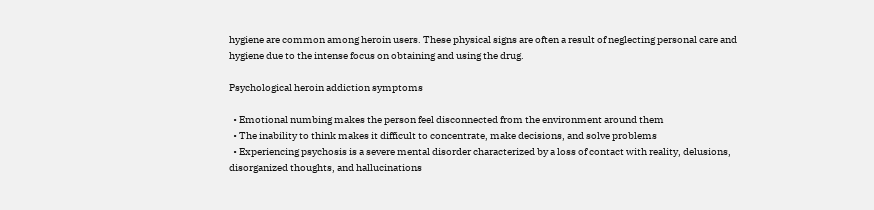hygiene are common among heroin users. These physical signs are often a result of neglecting personal care and hygiene due to the intense focus on obtaining and using the drug.

Psychological heroin addiction symptoms

  • Emotional numbing makes the person feel disconnected from the environment around them
  • The inability to think makes it difficult to concentrate, make decisions, and solve problems
  • Experiencing psychosis is a severe mental disorder characterized by a loss of contact with reality, delusions, disorganized thoughts, and hallucinations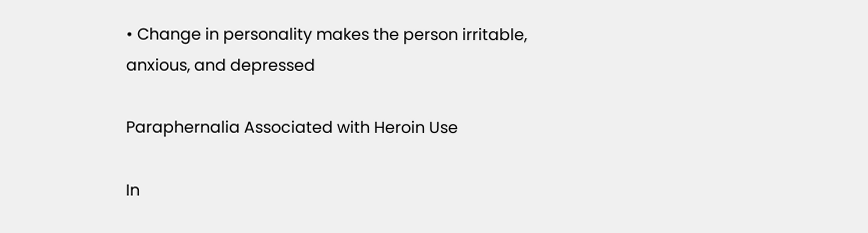• Change in personality makes the person irritable, anxious, and depressed

Paraphernalia Associated with Heroin Use

In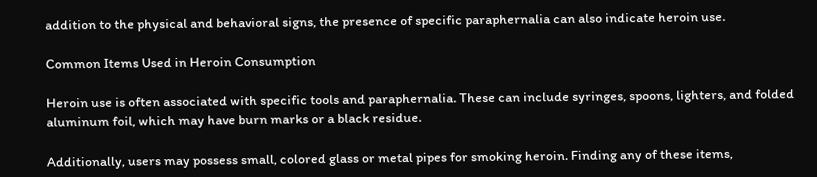addition to the physical and behavioral signs, the presence of specific paraphernalia can also indicate heroin use.

Common Items Used in Heroin Consumption

Heroin use is often associated with specific tools and paraphernalia. These can include syringes, spoons, lighters, and folded aluminum foil, which may have burn marks or a black residue.

Additionally, users may possess small, colored glass or metal pipes for smoking heroin. Finding any of these items,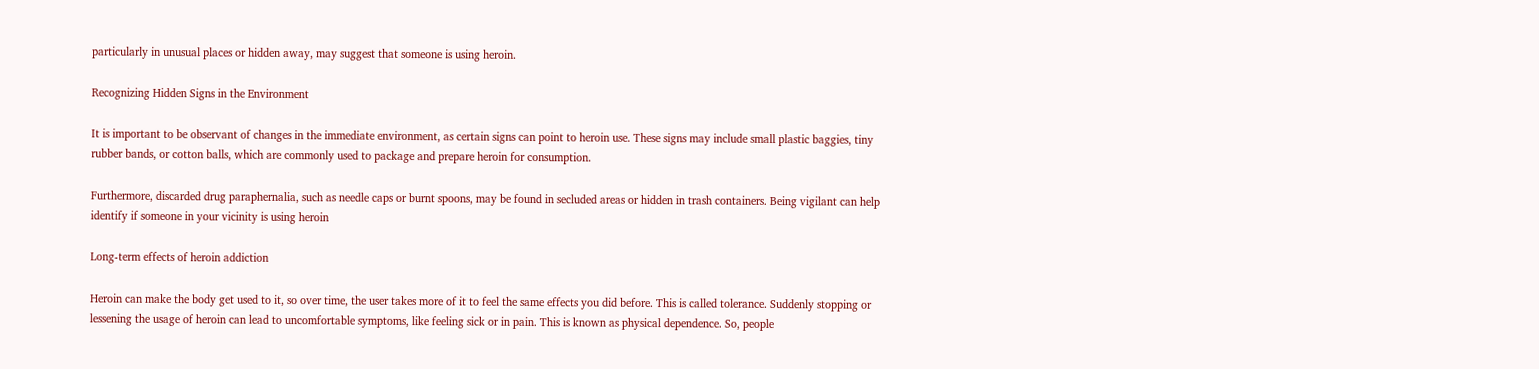particularly in unusual places or hidden away, may suggest that someone is using heroin.

Recognizing Hidden Signs in the Environment

It is important to be observant of changes in the immediate environment, as certain signs can point to heroin use. These signs may include small plastic baggies, tiny rubber bands, or cotton balls, which are commonly used to package and prepare heroin for consumption.

Furthermore, discarded drug paraphernalia, such as needle caps or burnt spoons, may be found in secluded areas or hidden in trash containers. Being vigilant can help identify if someone in your vicinity is using heroin

Long-term effects of heroin addiction

Heroin can make the body get used to it, so over time, the user takes more of it to feel the same effects you did before. This is called tolerance. Suddenly stopping or lessening the usage of heroin can lead to uncomfortable symptoms, like feeling sick or in pain. This is known as physical dependence. So, people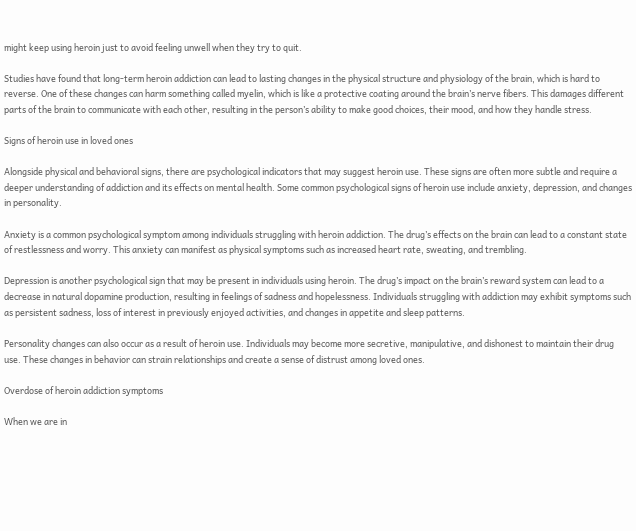might keep using heroin just to avoid feeling unwell when they try to quit.

Studies have found that long-term heroin addiction can lead to lasting changes in the physical structure and physiology of the brain, which is hard to reverse. One of these changes can harm something called myelin, which is like a protective coating around the brain’s nerve fibers. This damages different parts of the brain to communicate with each other, resulting in the person’s ability to make good choices, their mood, and how they handle stress.

Signs of heroin use in loved ones

Alongside physical and behavioral signs, there are psychological indicators that may suggest heroin use. These signs are often more subtle and require a deeper understanding of addiction and its effects on mental health. Some common psychological signs of heroin use include anxiety, depression, and changes in personality.

Anxiety is a common psychological symptom among individuals struggling with heroin addiction. The drug’s effects on the brain can lead to a constant state of restlessness and worry. This anxiety can manifest as physical symptoms such as increased heart rate, sweating, and trembling.

Depression is another psychological sign that may be present in individuals using heroin. The drug’s impact on the brain’s reward system can lead to a decrease in natural dopamine production, resulting in feelings of sadness and hopelessness. Individuals struggling with addiction may exhibit symptoms such as persistent sadness, loss of interest in previously enjoyed activities, and changes in appetite and sleep patterns.

Personality changes can also occur as a result of heroin use. Individuals may become more secretive, manipulative, and dishonest to maintain their drug use. These changes in behavior can strain relationships and create a sense of distrust among loved ones.

Overdose of heroin addiction symptoms

When we are in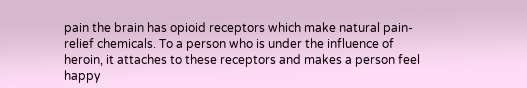pain the brain has opioid receptors which make natural pain-relief chemicals. To a person who is under the influence of heroin, it attaches to these receptors and makes a person feel happy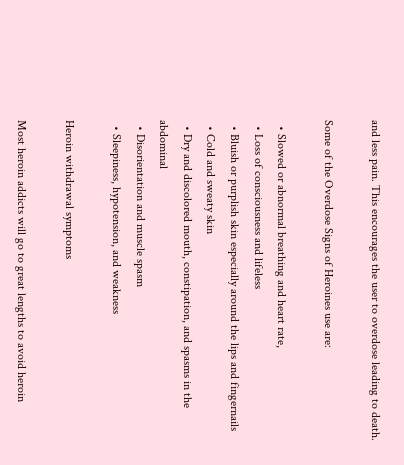and less pain. This encourages the user to overdose leading to death.

Some of the Overdose Signs of Heroines use are:

  • Slowed or abnormal breathing and heart rate,
  • Loss of consciousness and lifeless
  • Bluish or purplish skin especially around the lips and fingernails
  • Cold and sweaty skin
  • Dry and discolored mouth, constipation, and spasms in the abdominal
  • Disorientation and muscle spasm
  • Sleepiness, hypotension, and weakness

Heroin withdrawal symptoms

Most heroin addicts will go to great lengths to avoid heroin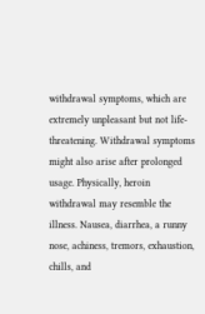withdrawal symptoms, which are extremely unpleasant but not life-threatening. Withdrawal symptoms might also arise after prolonged usage. Physically, heroin withdrawal may resemble the illness. Nausea, diarrhea, a runny nose, achiness, tremors, exhaustion, chills, and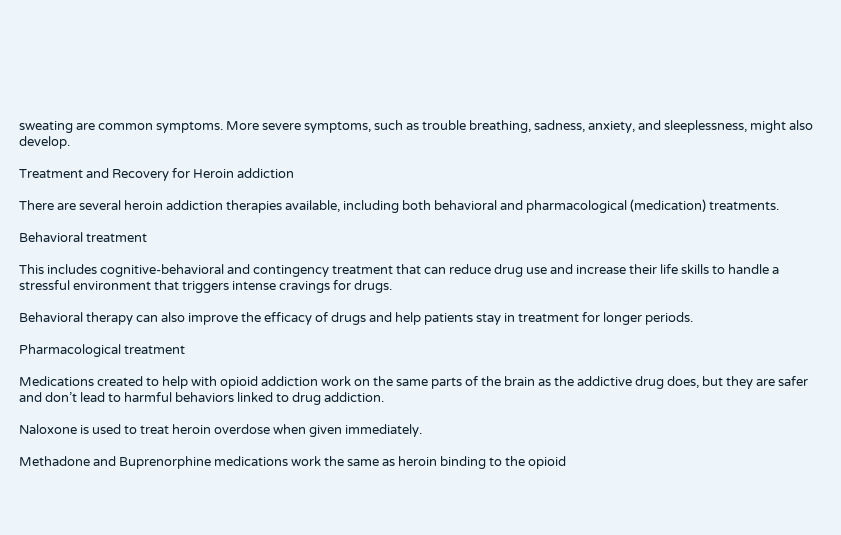sweating are common symptoms. More severe symptoms, such as trouble breathing, sadness, anxiety, and sleeplessness, might also develop.

Treatment and Recovery for Heroin addiction

There are several heroin addiction therapies available, including both behavioral and pharmacological (medication) treatments.

Behavioral treatment

This includes cognitive-behavioral and contingency treatment that can reduce drug use and increase their life skills to handle a stressful environment that triggers intense cravings for drugs.

Behavioral therapy can also improve the efficacy of drugs and help patients stay in treatment for longer periods.

Pharmacological treatment

Medications created to help with opioid addiction work on the same parts of the brain as the addictive drug does, but they are safer and don’t lead to harmful behaviors linked to drug addiction.

Naloxone is used to treat heroin overdose when given immediately.

Methadone and Buprenorphine medications work the same as heroin binding to the opioid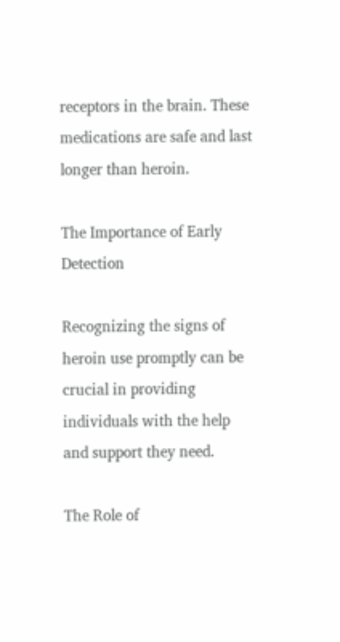receptors in the brain. These medications are safe and last longer than heroin.

The Importance of Early Detection

Recognizing the signs of heroin use promptly can be crucial in providing individuals with the help and support they need.

The Role of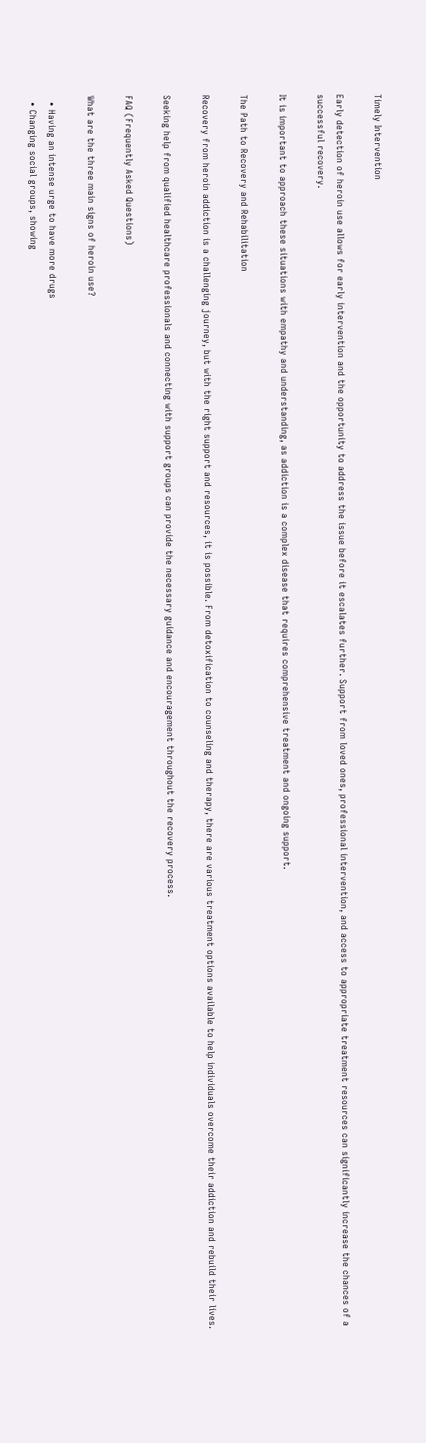Timely Intervention

Early detection of heroin use allows for early intervention and the opportunity to address the issue before it escalates further. Support from loved ones, professional intervention, and access to appropriate treatment resources can significantly increase the chances of a successful recovery.

It is important to approach these situations with empathy and understanding, as addiction is a complex disease that requires comprehensive treatment and ongoing support.

The Path to Recovery and Rehabilitation

Recovery from heroin addiction is a challenging journey, but with the right support and resources, it is possible. From detoxification to counseling and therapy, there are various treatment options available to help individuals overcome their addiction and rebuild their lives.

Seeking help from qualified healthcare professionals and connecting with support groups can provide the necessary guidance and encouragement throughout the recovery process.

FAQ (Frequently Asked Questions)

What are the three main signs of heroin use?

  • Having an intense urge to have more drugs
  • Changing social groups, showing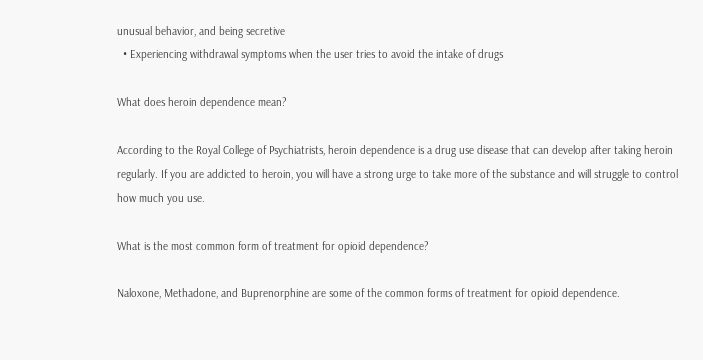unusual behavior, and being secretive
  • Experiencing withdrawal symptoms when the user tries to avoid the intake of drugs

What does heroin dependence mean?

According to the Royal College of Psychiatrists, heroin dependence is a drug use disease that can develop after taking heroin regularly. If you are addicted to heroin, you will have a strong urge to take more of the substance and will struggle to control how much you use.

What is the most common form of treatment for opioid dependence?

Naloxone, Methadone, and Buprenorphine are some of the common forms of treatment for opioid dependence.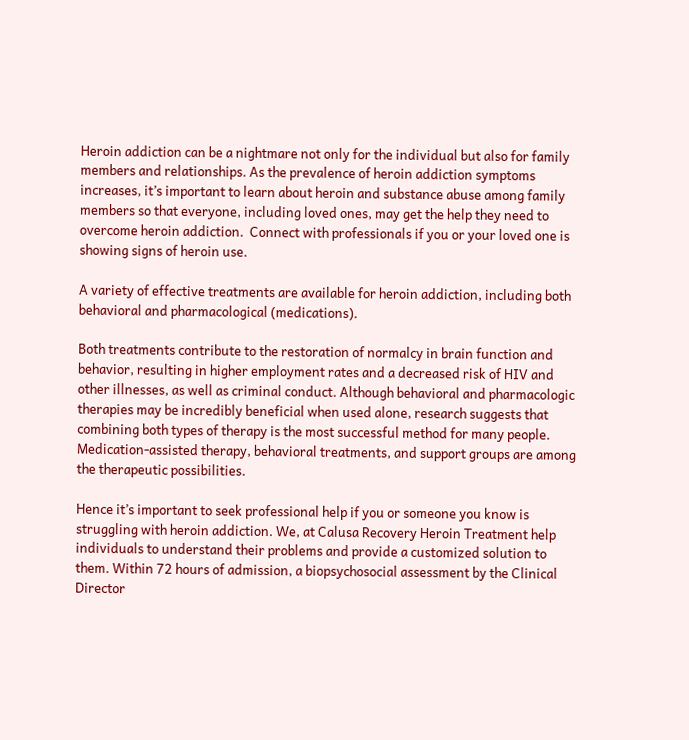Heroin addiction can be a nightmare not only for the individual but also for family members and relationships. As the prevalence of heroin addiction symptoms increases, it’s important to learn about heroin and substance abuse among family members so that everyone, including loved ones, may get the help they need to overcome heroin addiction.  Connect with professionals if you or your loved one is showing signs of heroin use.

A variety of effective treatments are available for heroin addiction, including both behavioral and pharmacological (medications).

Both treatments contribute to the restoration of normalcy in brain function and behavior, resulting in higher employment rates and a decreased risk of HIV and other illnesses, as well as criminal conduct. Although behavioral and pharmacologic therapies may be incredibly beneficial when used alone, research suggests that combining both types of therapy is the most successful method for many people. Medication-assisted therapy, behavioral treatments, and support groups are among the therapeutic possibilities.

Hence it’s important to seek professional help if you or someone you know is struggling with heroin addiction. We, at Calusa Recovery Heroin Treatment help individuals to understand their problems and provide a customized solution to them. Within 72 hours of admission, a biopsychosocial assessment by the Clinical Director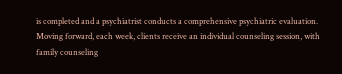is completed and a psychiatrist conducts a comprehensive psychiatric evaluation. Moving forward, each week, clients receive an individual counseling session, with family counseling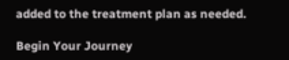added to the treatment plan as needed.

Begin Your Journey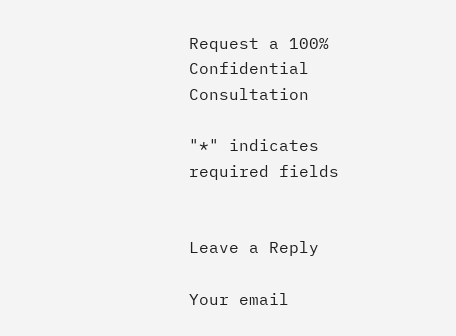Request a 100% Confidential Consultation

"*" indicates required fields


Leave a Reply

Your email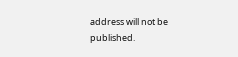address will not be published.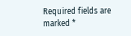Required fields are marked *